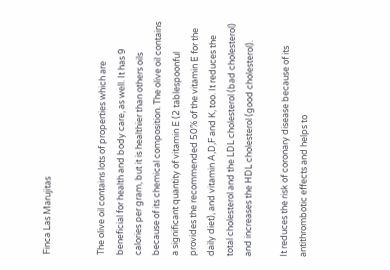Finca Las Marujitas


The olive oil contains lots of properties which are beneficial for health and body care, as well. It has 9 calories per gram, but it is healthier than others oils because of its chemical composition. The olive oil contains a significant quantity of vitamin E (2 tablespoonful provides the recommended 50% of the vitamin E for the daily diet), and vitamin A,D,F and K, too. It reduces the total cholesterol and the LDL cholesterol (bad cholesterol) and increases the HDL cholesterol (good cholesterol).

It reduces the risk of coronary disease because of its antithrombotic effects and helps to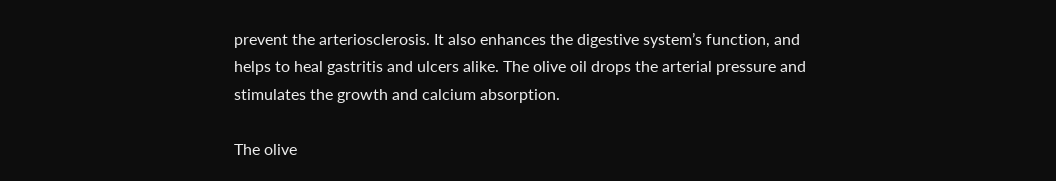prevent the arteriosclerosis. It also enhances the digestive system’s function, and helps to heal gastritis and ulcers alike. The olive oil drops the arterial pressure and stimulates the growth and calcium absorption.

The olive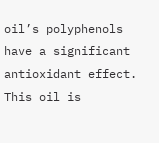oil’s polyphenols have a significant antioxidant effect. This oil is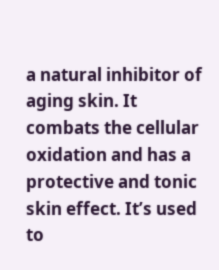a natural inhibitor of aging skin. It combats the cellular oxidation and has a protective and tonic skin effect. It’s used to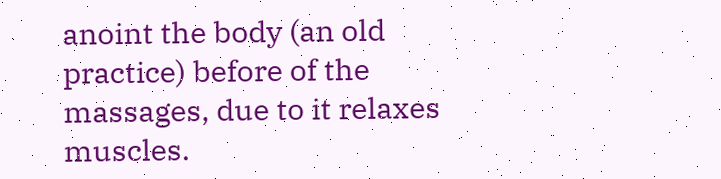anoint the body (an old practice) before of the massages, due to it relaxes muscles.